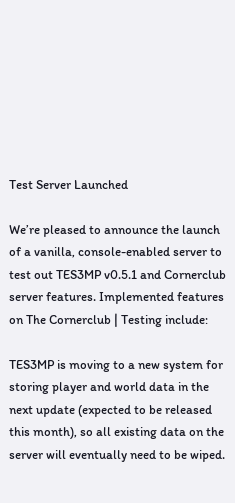Test Server Launched

We’re pleased to announce the launch of a vanilla, console-enabled server to test out TES3MP v0.5.1 and Cornerclub server features. Implemented features on The Cornerclub | Testing include:

TES3MP is moving to a new system for storing player and world data in the next update (expected to be released this month), so all existing data on the server will eventually need to be wiped.